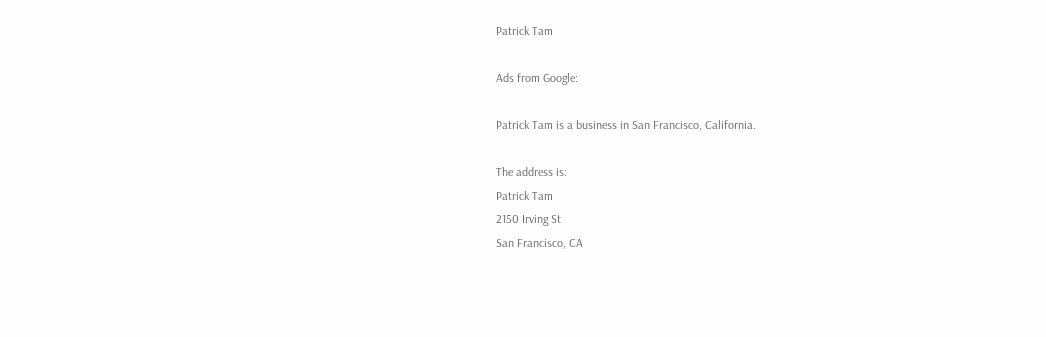Patrick Tam

Ads from Google:

Patrick Tam is a business in San Francisco, California.

The address is:
Patrick Tam
2150 Irving St
San Francisco, CA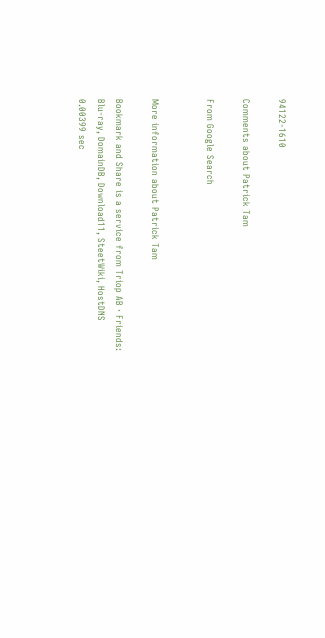94122-1610

Comments about Patrick Tam

From Google Search


More information about Patrick Tam

Bookmark and Share is a service from Triop AB · Friends: Blu-ray, DomainDB, Download11, SteetWiki, HostDNS
0.00399 sec